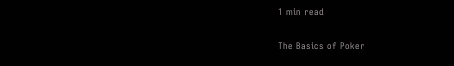1 min read

The Basics of Poker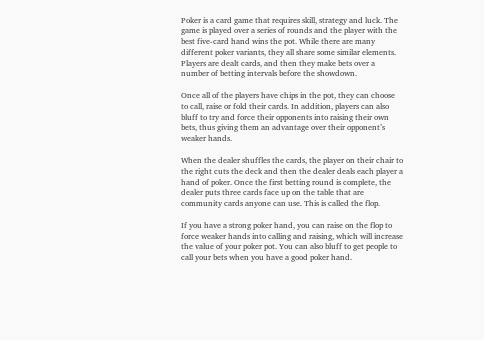Poker is a card game that requires skill, strategy and luck. The game is played over a series of rounds and the player with the best five-card hand wins the pot. While there are many different poker variants, they all share some similar elements. Players are dealt cards, and then they make bets over a number of betting intervals before the showdown.

Once all of the players have chips in the pot, they can choose to call, raise or fold their cards. In addition, players can also bluff to try and force their opponents into raising their own bets, thus giving them an advantage over their opponent’s weaker hands.

When the dealer shuffles the cards, the player on their chair to the right cuts the deck and then the dealer deals each player a hand of poker. Once the first betting round is complete, the dealer puts three cards face up on the table that are community cards anyone can use. This is called the flop.

If you have a strong poker hand, you can raise on the flop to force weaker hands into calling and raising, which will increase the value of your poker pot. You can also bluff to get people to call your bets when you have a good poker hand.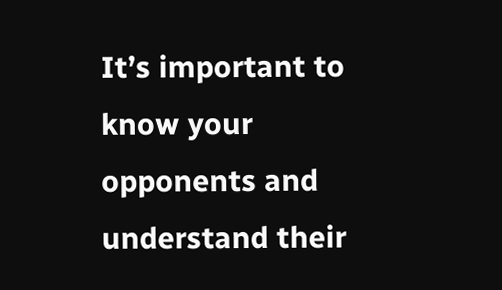It’s important to know your opponents and understand their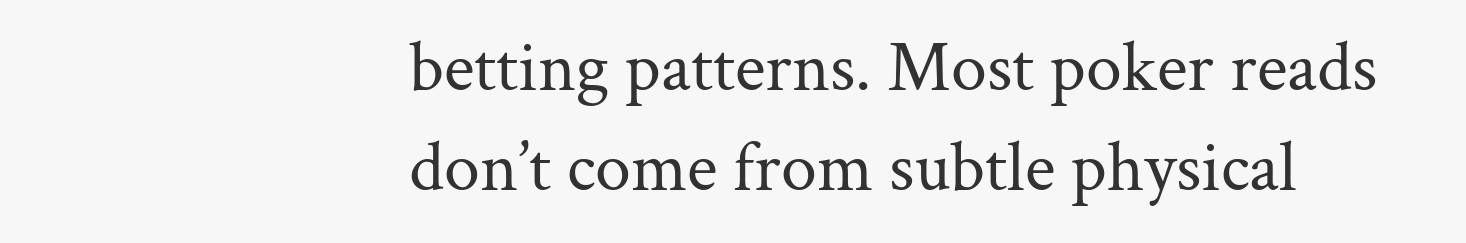betting patterns. Most poker reads don’t come from subtle physical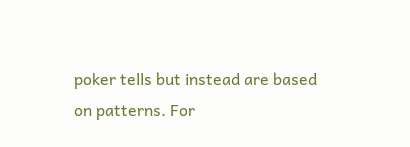poker tells but instead are based on patterns. For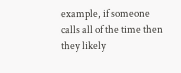example, if someone calls all of the time then they likely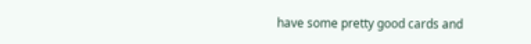have some pretty good cards and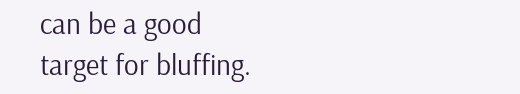can be a good target for bluffing.